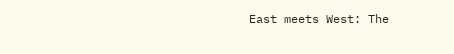East meets West: The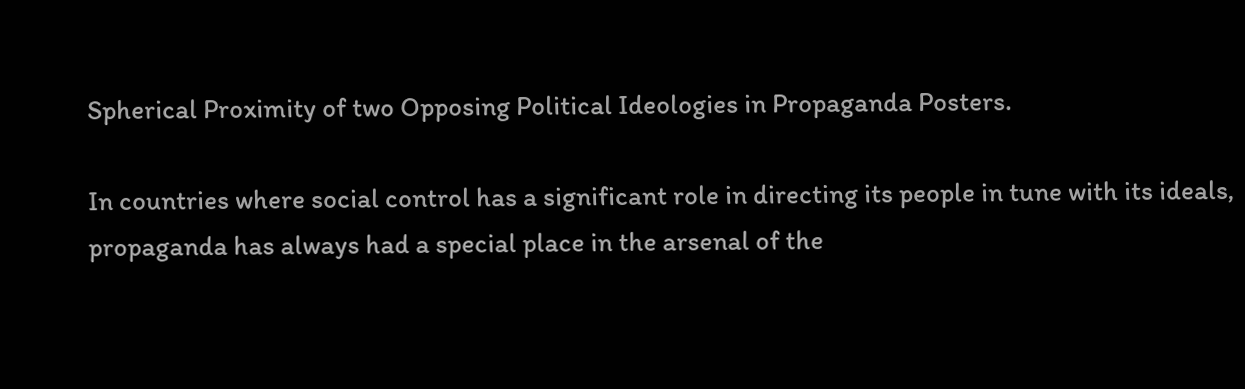Spherical Proximity of two Opposing Political Ideologies in Propaganda Posters.

In countries where social control has a significant role in directing its people in tune with its ideals, propaganda has always had a special place in the arsenal of the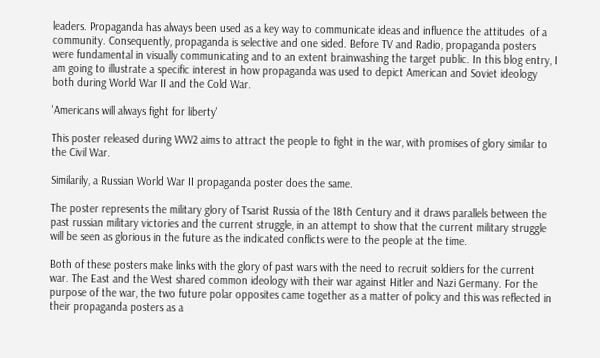leaders. Propaganda has always been used as a key way to communicate ideas and influence the attitudes  of a community. Consequently, propaganda is selective and one sided. Before TV and Radio, propaganda posters were fundamental in visually communicating and to an extent brainwashing the target public. In this blog entry, I am going to illustrate a specific interest in how propaganda was used to depict American and Soviet ideology both during World War II and the Cold War.

'Americans will always fight for liberty'

This poster released during WW2 aims to attract the people to fight in the war, with promises of glory similar to the Civil War.

Similarily, a Russian World War II propaganda poster does the same.

The poster represents the military glory of Tsarist Russia of the 18th Century and it draws parallels between the past russian military victories and the current struggle, in an attempt to show that the current military struggle will be seen as glorious in the future as the indicated conflicts were to the people at the time.

Both of these posters make links with the glory of past wars with the need to recruit soldiers for the current war. The East and the West shared common ideology with their war against Hitler and Nazi Germany. For the purpose of the war, the two future polar opposites came together as a matter of policy and this was reflected in their propaganda posters as a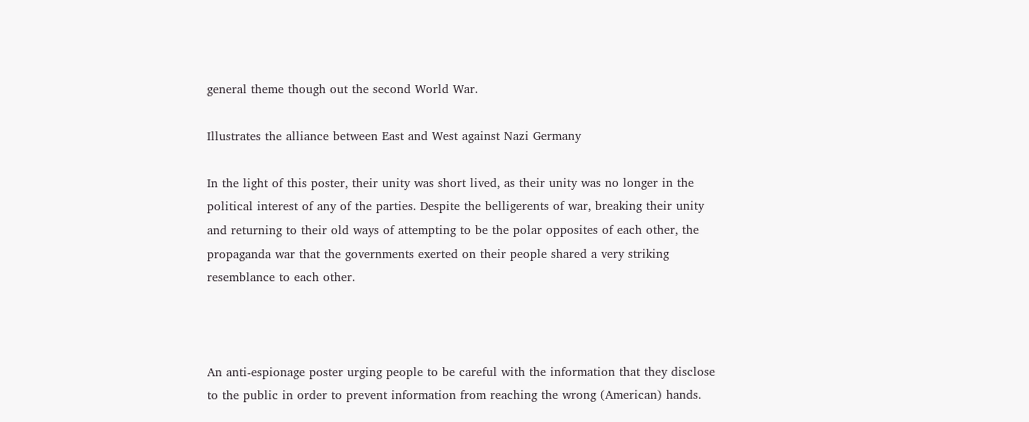general theme though out the second World War.

Illustrates the alliance between East and West against Nazi Germany

In the light of this poster, their unity was short lived, as their unity was no longer in the political interest of any of the parties. Despite the belligerents of war, breaking their unity and returning to their old ways of attempting to be the polar opposites of each other, the propaganda war that the governments exerted on their people shared a very striking resemblance to each other.



An anti-espionage poster urging people to be careful with the information that they disclose to the public in order to prevent information from reaching the wrong (American) hands.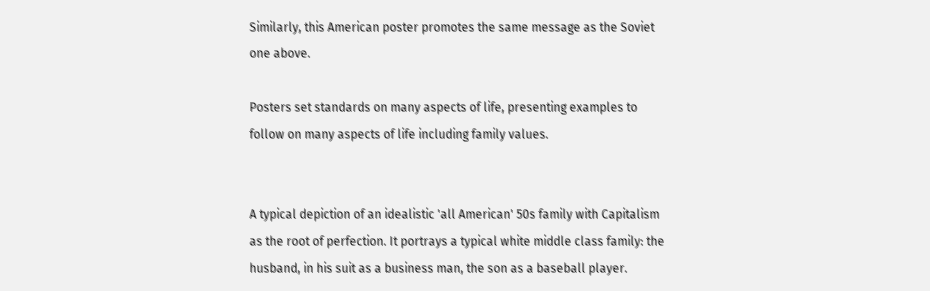Similarly, this American poster promotes the same message as the Soviet one above.

Posters set standards on many aspects of life, presenting examples to follow on many aspects of life including family values.


A typical depiction of an idealistic 'all American' 50s family with Capitalism as the root of perfection. It portrays a typical white middle class family: the husband, in his suit as a business man, the son as a baseball player.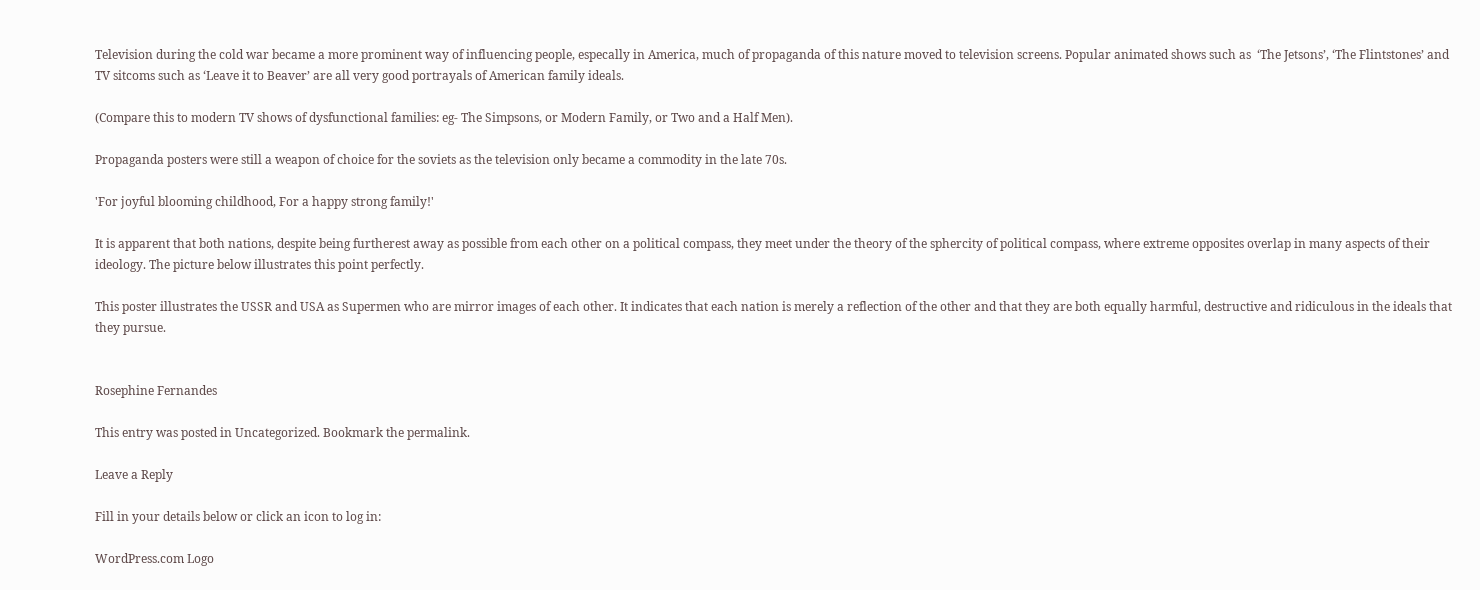Television during the cold war became a more prominent way of influencing people, especally in America, much of propaganda of this nature moved to television screens. Popular animated shows such as  ‘The Jetsons’, ‘The Flintstones’ and TV sitcoms such as ‘Leave it to Beaver’ are all very good portrayals of American family ideals.

(Compare this to modern TV shows of dysfunctional families: eg- The Simpsons, or Modern Family, or Two and a Half Men).

Propaganda posters were still a weapon of choice for the soviets as the television only became a commodity in the late 70s.

'For joyful blooming childhood, For a happy strong family!'

It is apparent that both nations, despite being furtherest away as possible from each other on a political compass, they meet under the theory of the sphercity of political compass, where extreme opposites overlap in many aspects of their ideology. The picture below illustrates this point perfectly.

This poster illustrates the USSR and USA as Supermen who are mirror images of each other. It indicates that each nation is merely a reflection of the other and that they are both equally harmful, destructive and ridiculous in the ideals that they pursue.


Rosephine Fernandes

This entry was posted in Uncategorized. Bookmark the permalink.

Leave a Reply

Fill in your details below or click an icon to log in:

WordPress.com Logo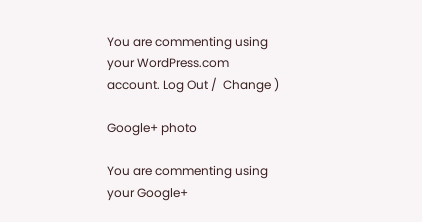You are commenting using your WordPress.com account. Log Out /  Change )

Google+ photo

You are commenting using your Google+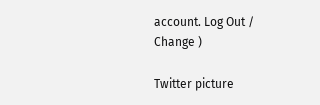account. Log Out /  Change )

Twitter picture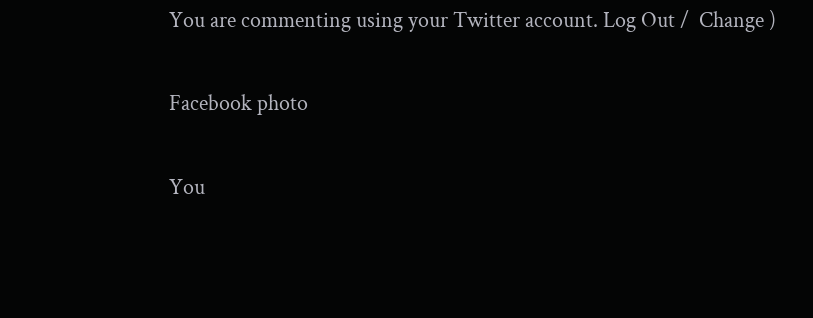You are commenting using your Twitter account. Log Out /  Change )

Facebook photo

You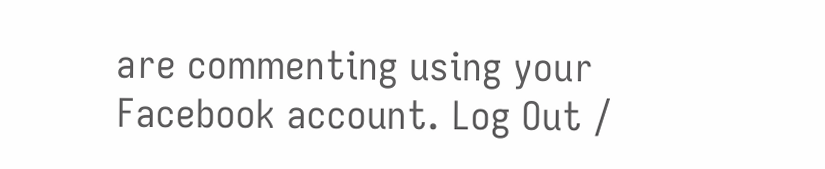are commenting using your Facebook account. Log Out /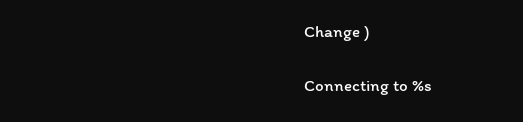Change )

Connecting to %s